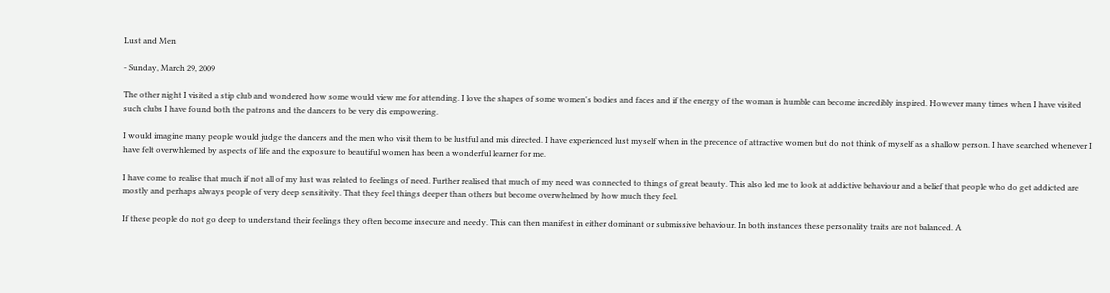Lust and Men

- Sunday, March 29, 2009

The other night I visited a stip club and wondered how some would view me for attending. I love the shapes of some women's bodies and faces and if the energy of the woman is humble can become incredibly inspired. However many times when I have visited such clubs I have found both the patrons and the dancers to be very dis empowering.

I would imagine many people would judge the dancers and the men who visit them to be lustful and mis directed. I have experienced lust myself when in the precence of attractive women but do not think of myself as a shallow person. I have searched whenever I have felt overwhlemed by aspects of life and the exposure to beautiful women has been a wonderful learner for me.

I have come to realise that much if not all of my lust was related to feelings of need. Further realised that much of my need was connected to things of great beauty. This also led me to look at addictive behaviour and a belief that people who do get addicted are mostly and perhaps always people of very deep sensitivity. That they feel things deeper than others but become overwhelmed by how much they feel.

If these people do not go deep to understand their feelings they often become insecure and needy. This can then manifest in either dominant or submissive behaviour. In both instances these personality traits are not balanced. A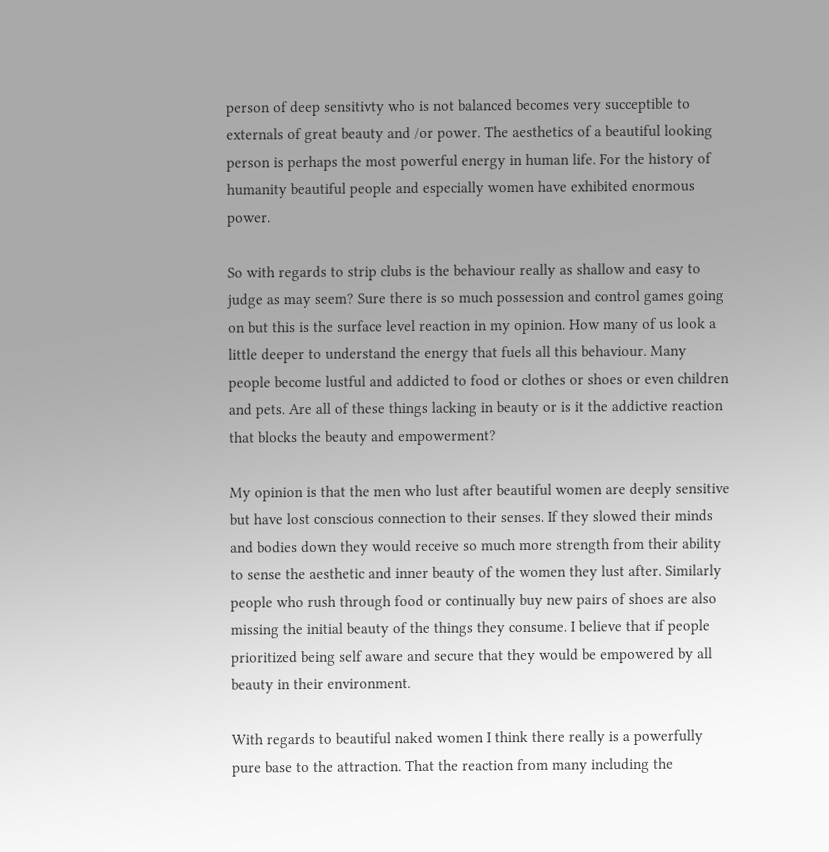person of deep sensitivty who is not balanced becomes very succeptible to externals of great beauty and /or power. The aesthetics of a beautiful looking person is perhaps the most powerful energy in human life. For the history of humanity beautiful people and especially women have exhibited enormous power.

So with regards to strip clubs is the behaviour really as shallow and easy to judge as may seem? Sure there is so much possession and control games going on but this is the surface level reaction in my opinion. How many of us look a little deeper to understand the energy that fuels all this behaviour. Many people become lustful and addicted to food or clothes or shoes or even children and pets. Are all of these things lacking in beauty or is it the addictive reaction that blocks the beauty and empowerment?

My opinion is that the men who lust after beautiful women are deeply sensitive but have lost conscious connection to their senses. If they slowed their minds and bodies down they would receive so much more strength from their ability to sense the aesthetic and inner beauty of the women they lust after. Similarly people who rush through food or continually buy new pairs of shoes are also missing the initial beauty of the things they consume. I believe that if people prioritized being self aware and secure that they would be empowered by all beauty in their environment.

With regards to beautiful naked women I think there really is a powerfully pure base to the attraction. That the reaction from many including the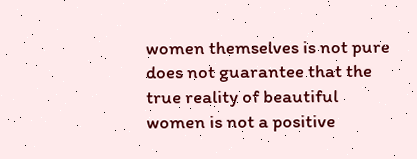women themselves is not pure does not guarantee that the true reality of beautiful women is not a positive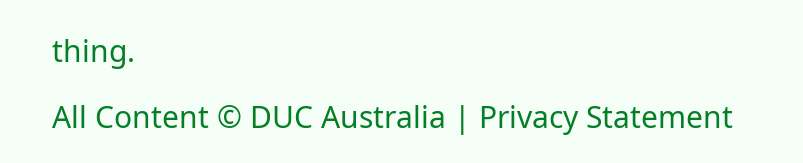thing.

All Content © DUC Australia | Privacy Statement